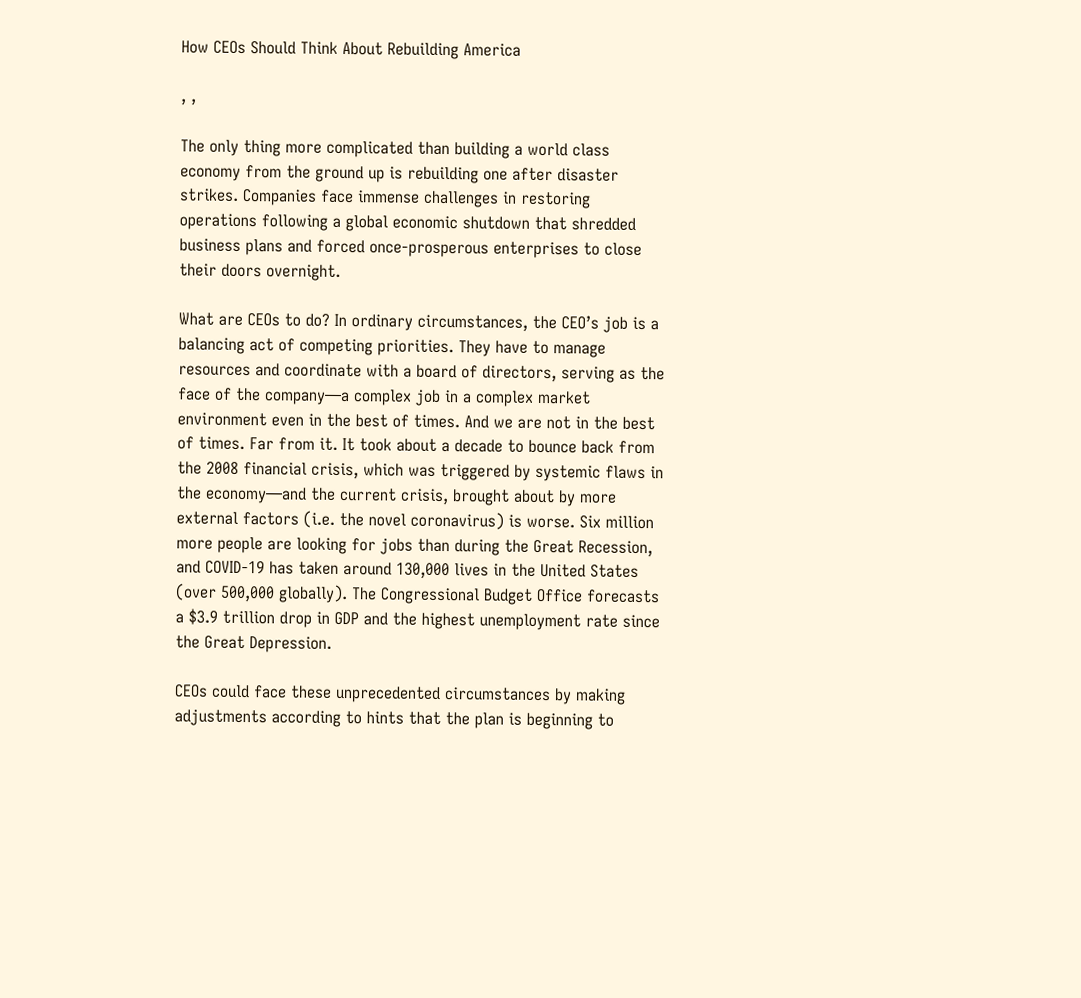How CEOs Should Think About Rebuilding America

, ,

The only thing more complicated than building a world class economy from the ground up is rebuilding one after disaster strikes. Companies face immense challenges in restoring operations following a global economic shutdown that shredded business plans and forced once-prosperous enterprises to close their doors overnight.

What are CEOs to do? In ordinary circumstances, the CEO’s job is a balancing act of competing priorities. They have to manage resources and coordinate with a board of directors, serving as the face of the company—a complex job in a complex market environment even in the best of times. And we are not in the best of times. Far from it. It took about a decade to bounce back from the 2008 financial crisis, which was triggered by systemic flaws in the economy—and the current crisis, brought about by more external factors (i.e. the novel coronavirus) is worse. Six million more people are looking for jobs than during the Great Recession, and COVID-19 has taken around 130,000 lives in the United States (over 500,000 globally). The Congressional Budget Office forecasts a $3.9 trillion drop in GDP and the highest unemployment rate since the Great Depression.

CEOs could face these unprecedented circumstances by making adjustments according to hints that the plan is beginning to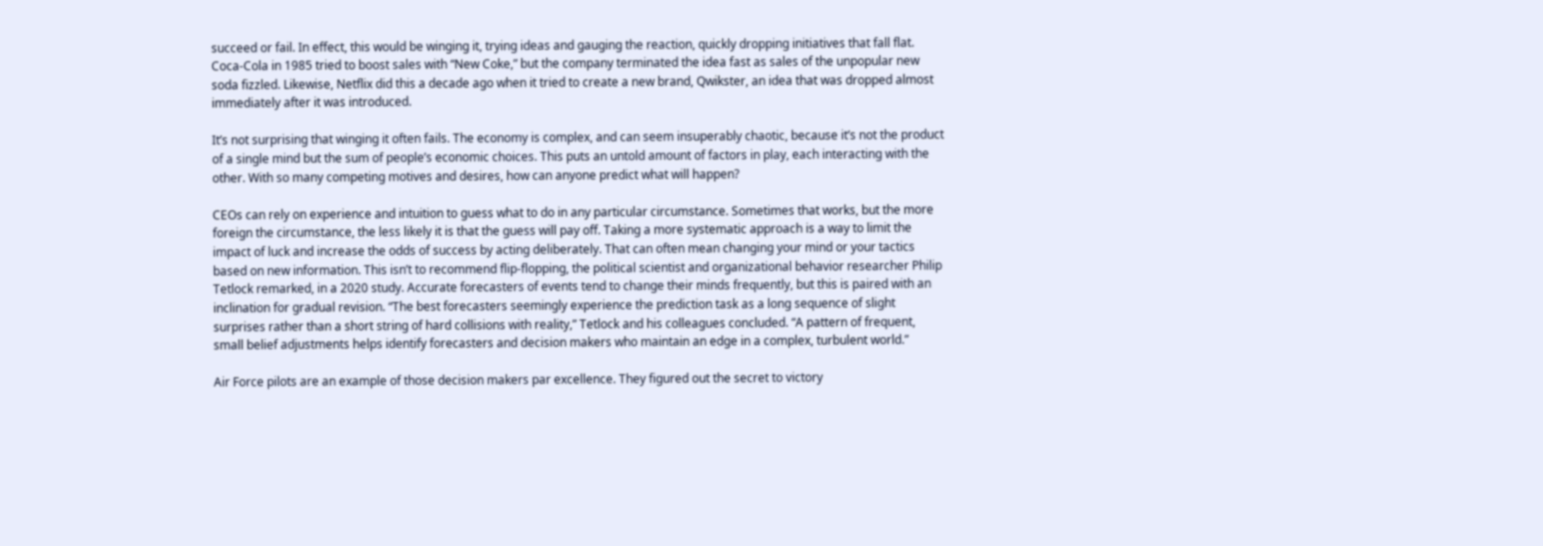succeed or fail. In effect, this would be winging it, trying ideas and gauging the reaction, quickly dropping initiatives that fall flat. Coca-Cola in 1985 tried to boost sales with “New Coke,” but the company terminated the idea fast as sales of the unpopular new soda fizzled. Likewise, Netflix did this a decade ago when it tried to create a new brand, Qwikster, an idea that was dropped almost immediately after it was introduced.

It’s not surprising that winging it often fails. The economy is complex, and can seem insuperably chaotic, because it’s not the product of a single mind but the sum of people’s economic choices. This puts an untold amount of factors in play, each interacting with the other. With so many competing motives and desires, how can anyone predict what will happen?

CEOs can rely on experience and intuition to guess what to do in any particular circumstance. Sometimes that works, but the more foreign the circumstance, the less likely it is that the guess will pay off. Taking a more systematic approach is a way to limit the impact of luck and increase the odds of success by acting deliberately. That can often mean changing your mind or your tactics based on new information. This isn’t to recommend flip-flopping, the political scientist and organizational behavior researcher Philip Tetlock remarked, in a 2020 study. Accurate forecasters of events tend to change their minds frequently, but this is paired with an inclination for gradual revision. “The best forecasters seemingly experience the prediction task as a long sequence of slight surprises rather than a short string of hard collisions with reality,” Tetlock and his colleagues concluded. “A pattern of frequent, small belief adjustments helps identify forecasters and decision makers who maintain an edge in a complex, turbulent world.”

Air Force pilots are an example of those decision makers par excellence. They figured out the secret to victory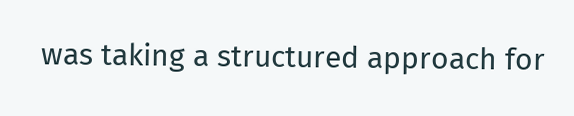was taking a structured approach for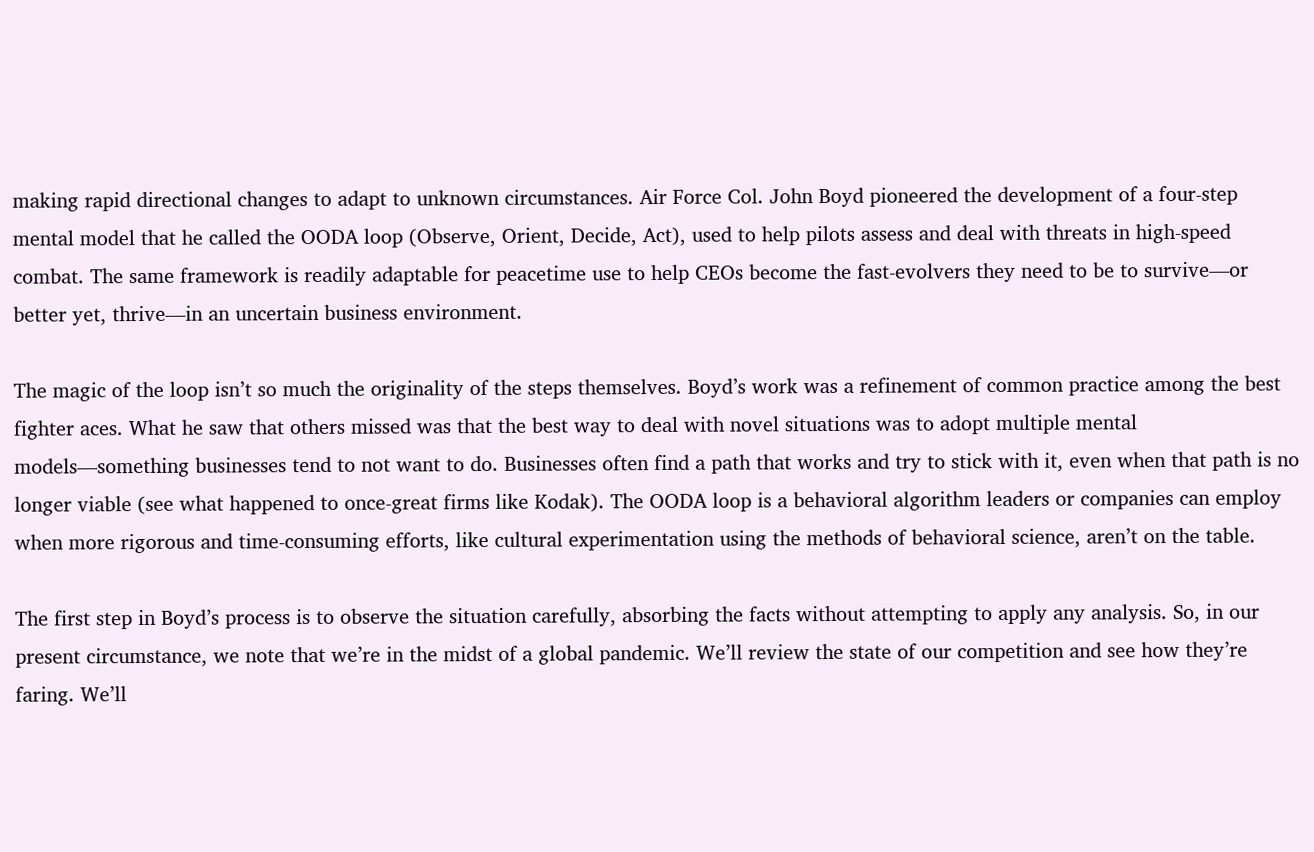making rapid directional changes to adapt to unknown circumstances. Air Force Col. John Boyd pioneered the development of a four-step mental model that he called the OODA loop (Observe, Orient, Decide, Act), used to help pilots assess and deal with threats in high-speed combat. The same framework is readily adaptable for peacetime use to help CEOs become the fast-evolvers they need to be to survive—or better yet, thrive—in an uncertain business environment.

The magic of the loop isn’t so much the originality of the steps themselves. Boyd’s work was a refinement of common practice among the best fighter aces. What he saw that others missed was that the best way to deal with novel situations was to adopt multiple mental models—something businesses tend to not want to do. Businesses often find a path that works and try to stick with it, even when that path is no longer viable (see what happened to once-great firms like Kodak). The OODA loop is a behavioral algorithm leaders or companies can employ when more rigorous and time-consuming efforts, like cultural experimentation using the methods of behavioral science, aren’t on the table.

The first step in Boyd’s process is to observe the situation carefully, absorbing the facts without attempting to apply any analysis. So, in our present circumstance, we note that we’re in the midst of a global pandemic. We’ll review the state of our competition and see how they’re faring. We’ll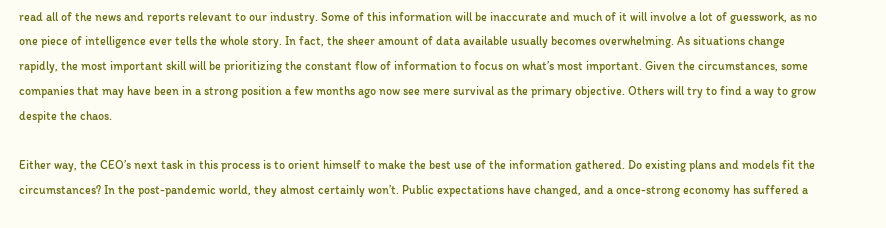read all of the news and reports relevant to our industry. Some of this information will be inaccurate and much of it will involve a lot of guesswork, as no one piece of intelligence ever tells the whole story. In fact, the sheer amount of data available usually becomes overwhelming. As situations change rapidly, the most important skill will be prioritizing the constant flow of information to focus on what’s most important. Given the circumstances, some companies that may have been in a strong position a few months ago now see mere survival as the primary objective. Others will try to find a way to grow despite the chaos.

Either way, the CEO’s next task in this process is to orient himself to make the best use of the information gathered. Do existing plans and models fit the circumstances? In the post-pandemic world, they almost certainly won’t. Public expectations have changed, and a once-strong economy has suffered a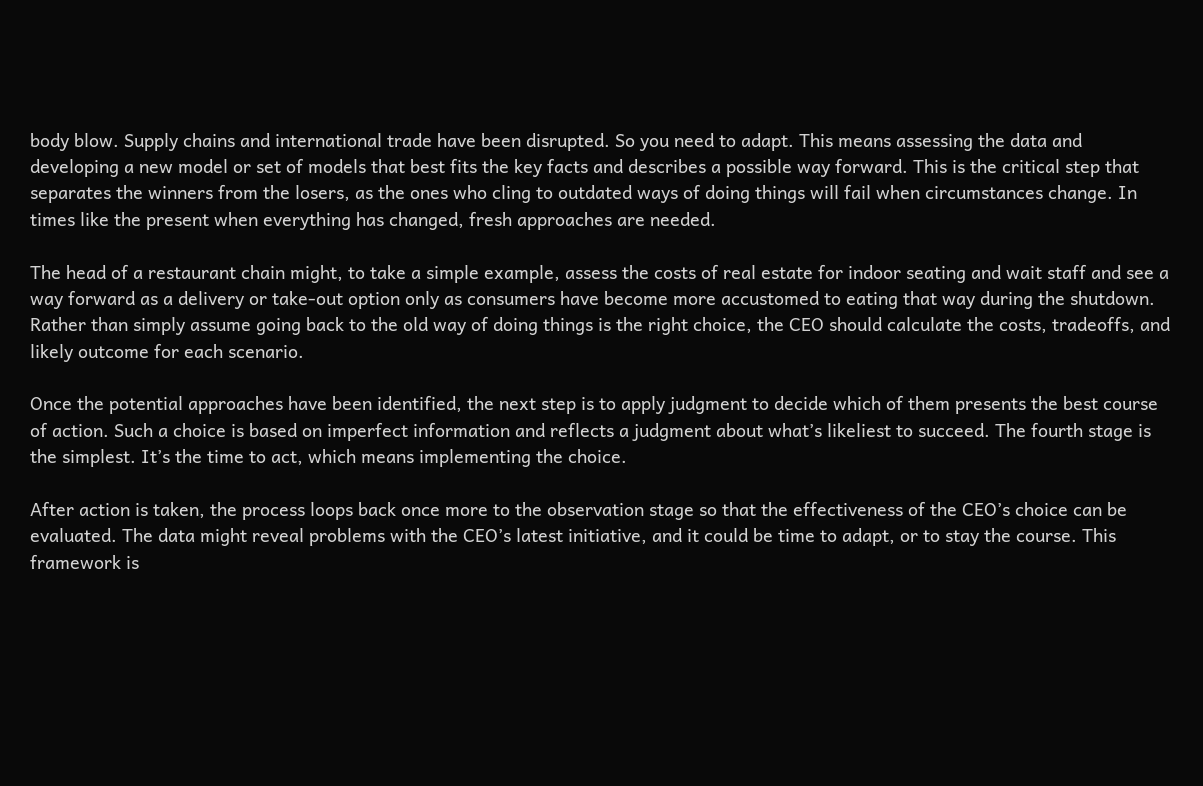body blow. Supply chains and international trade have been disrupted. So you need to adapt. This means assessing the data and developing a new model or set of models that best fits the key facts and describes a possible way forward. This is the critical step that separates the winners from the losers, as the ones who cling to outdated ways of doing things will fail when circumstances change. In times like the present when everything has changed, fresh approaches are needed.

The head of a restaurant chain might, to take a simple example, assess the costs of real estate for indoor seating and wait staff and see a way forward as a delivery or take-out option only as consumers have become more accustomed to eating that way during the shutdown. Rather than simply assume going back to the old way of doing things is the right choice, the CEO should calculate the costs, tradeoffs, and likely outcome for each scenario.

Once the potential approaches have been identified, the next step is to apply judgment to decide which of them presents the best course of action. Such a choice is based on imperfect information and reflects a judgment about what’s likeliest to succeed. The fourth stage is the simplest. It’s the time to act, which means implementing the choice.

After action is taken, the process loops back once more to the observation stage so that the effectiveness of the CEO’s choice can be evaluated. The data might reveal problems with the CEO’s latest initiative, and it could be time to adapt, or to stay the course. This framework is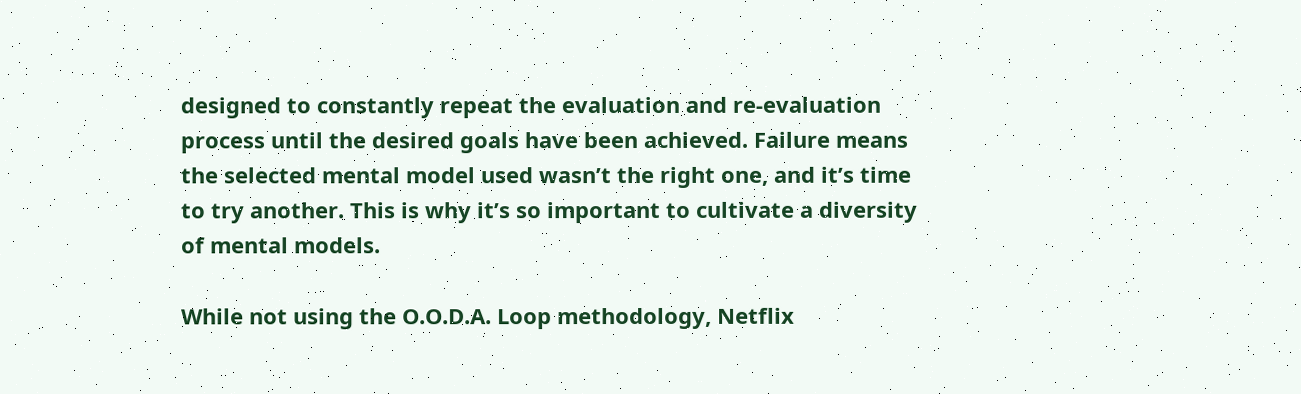designed to constantly repeat the evaluation and re-evaluation process until the desired goals have been achieved. Failure means the selected mental model used wasn’t the right one, and it’s time to try another. This is why it’s so important to cultivate a diversity of mental models.

While not using the O.O.D.A. Loop methodology, Netflix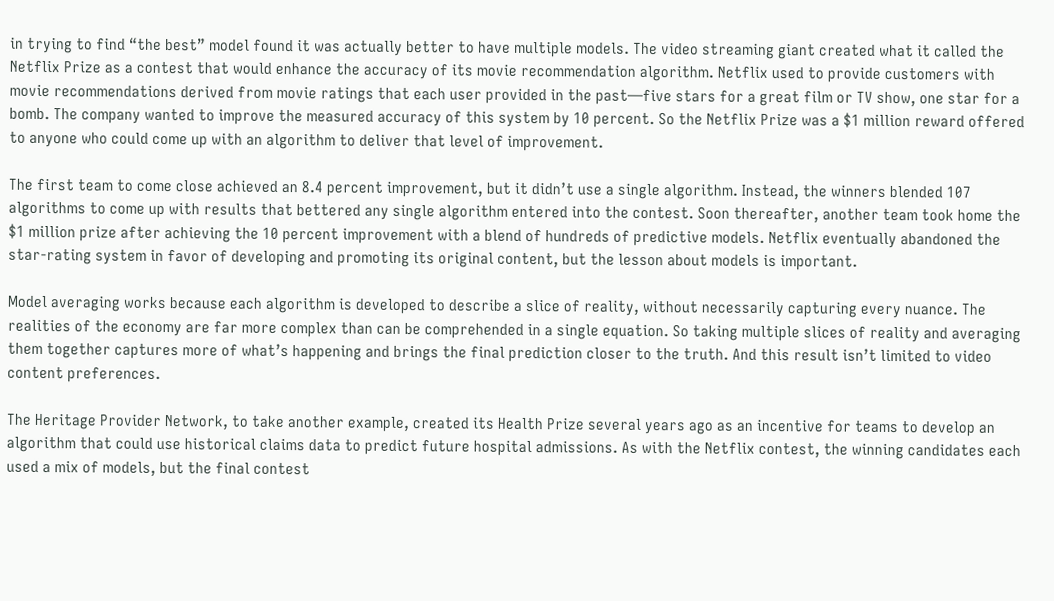in trying to find “the best” model found it was actually better to have multiple models. The video streaming giant created what it called the Netflix Prize as a contest that would enhance the accuracy of its movie recommendation algorithm. Netflix used to provide customers with movie recommendations derived from movie ratings that each user provided in the past—five stars for a great film or TV show, one star for a bomb. The company wanted to improve the measured accuracy of this system by 10 percent. So the Netflix Prize was a $1 million reward offered to anyone who could come up with an algorithm to deliver that level of improvement.

The first team to come close achieved an 8.4 percent improvement, but it didn’t use a single algorithm. Instead, the winners blended 107 algorithms to come up with results that bettered any single algorithm entered into the contest. Soon thereafter, another team took home the $1 million prize after achieving the 10 percent improvement with a blend of hundreds of predictive models. Netflix eventually abandoned the star-rating system in favor of developing and promoting its original content, but the lesson about models is important.

Model averaging works because each algorithm is developed to describe a slice of reality, without necessarily capturing every nuance. The realities of the economy are far more complex than can be comprehended in a single equation. So taking multiple slices of reality and averaging them together captures more of what’s happening and brings the final prediction closer to the truth. And this result isn’t limited to video content preferences.

The Heritage Provider Network, to take another example, created its Health Prize several years ago as an incentive for teams to develop an algorithm that could use historical claims data to predict future hospital admissions. As with the Netflix contest, the winning candidates each used a mix of models, but the final contest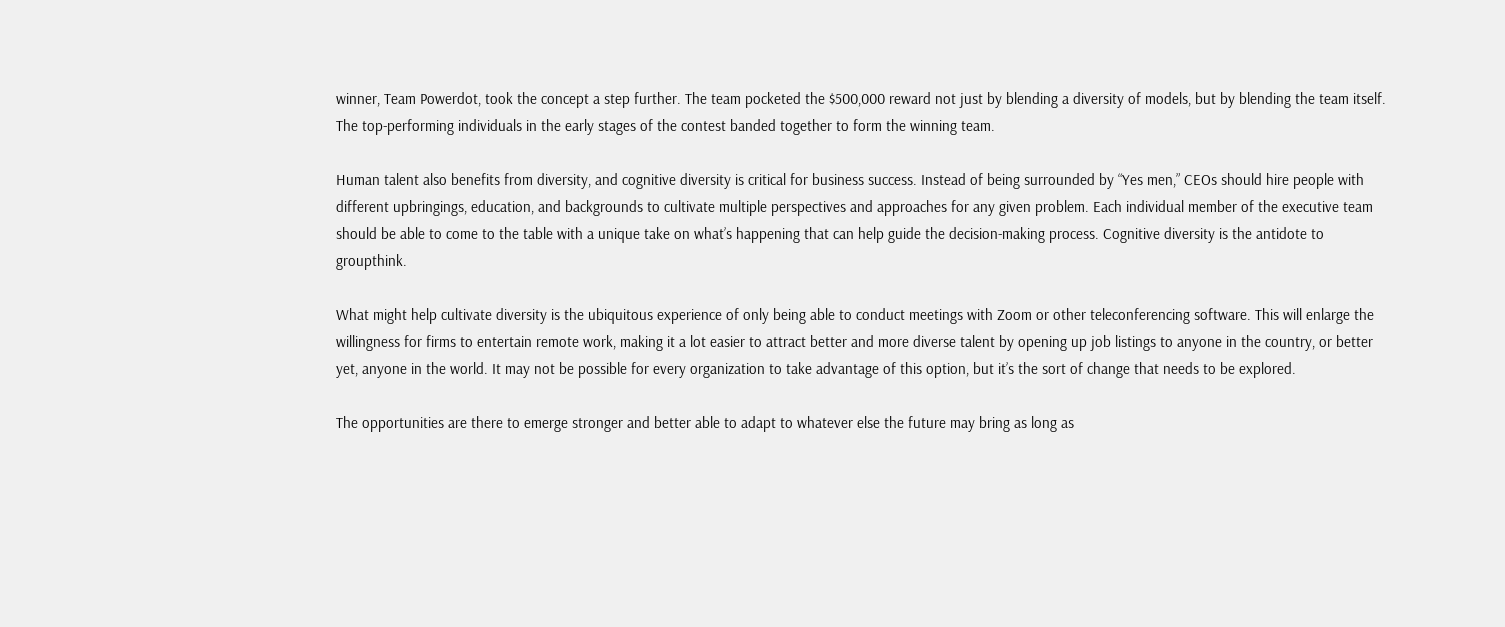winner, Team Powerdot, took the concept a step further. The team pocketed the $500,000 reward not just by blending a diversity of models, but by blending the team itself. The top-performing individuals in the early stages of the contest banded together to form the winning team.

Human talent also benefits from diversity, and cognitive diversity is critical for business success. Instead of being surrounded by “Yes men,” CEOs should hire people with different upbringings, education, and backgrounds to cultivate multiple perspectives and approaches for any given problem. Each individual member of the executive team should be able to come to the table with a unique take on what’s happening that can help guide the decision-making process. Cognitive diversity is the antidote to groupthink.

What might help cultivate diversity is the ubiquitous experience of only being able to conduct meetings with Zoom or other teleconferencing software. This will enlarge the willingness for firms to entertain remote work, making it a lot easier to attract better and more diverse talent by opening up job listings to anyone in the country, or better yet, anyone in the world. It may not be possible for every organization to take advantage of this option, but it’s the sort of change that needs to be explored.

The opportunities are there to emerge stronger and better able to adapt to whatever else the future may bring as long as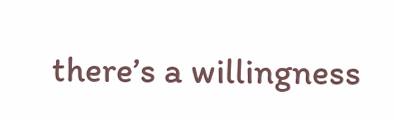there’s a willingness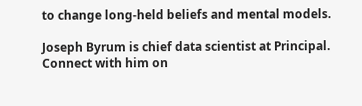to change long-held beliefs and mental models.

Joseph Byrum is chief data scientist at Principal. Connect with him on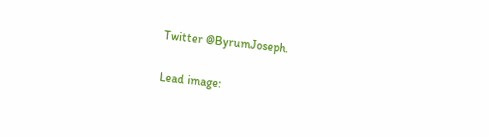Twitter @ByrumJoseph.

Lead image: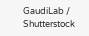GaudiLab / Shutterstock